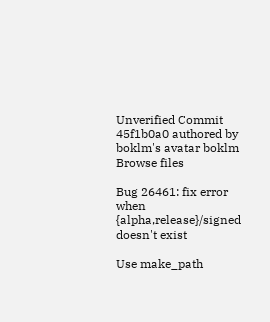Unverified Commit 45f1b0a0 authored by boklm's avatar boklm
Browse files

Bug 26461: fix error when {alpha,release}/signed doesn't exist

Use make_path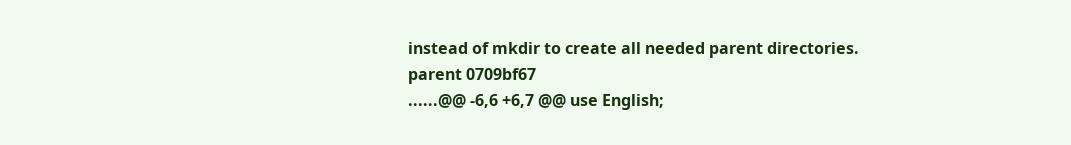instead of mkdir to create all needed parent directories.
parent 0709bf67
......@@ -6,6 +6,7 @@ use English;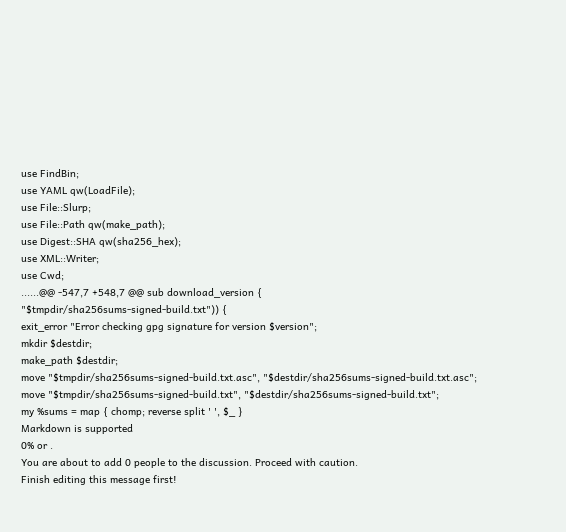use FindBin;
use YAML qw(LoadFile);
use File::Slurp;
use File::Path qw(make_path);
use Digest::SHA qw(sha256_hex);
use XML::Writer;
use Cwd;
......@@ -547,7 +548,7 @@ sub download_version {
"$tmpdir/sha256sums-signed-build.txt")) {
exit_error "Error checking gpg signature for version $version";
mkdir $destdir;
make_path $destdir;
move "$tmpdir/sha256sums-signed-build.txt.asc", "$destdir/sha256sums-signed-build.txt.asc";
move "$tmpdir/sha256sums-signed-build.txt", "$destdir/sha256sums-signed-build.txt";
my %sums = map { chomp; reverse split ' ', $_ }
Markdown is supported
0% or .
You are about to add 0 people to the discussion. Proceed with caution.
Finish editing this message first!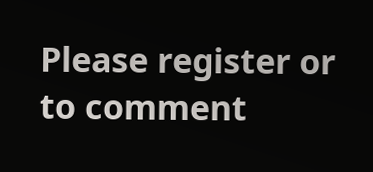Please register or to comment